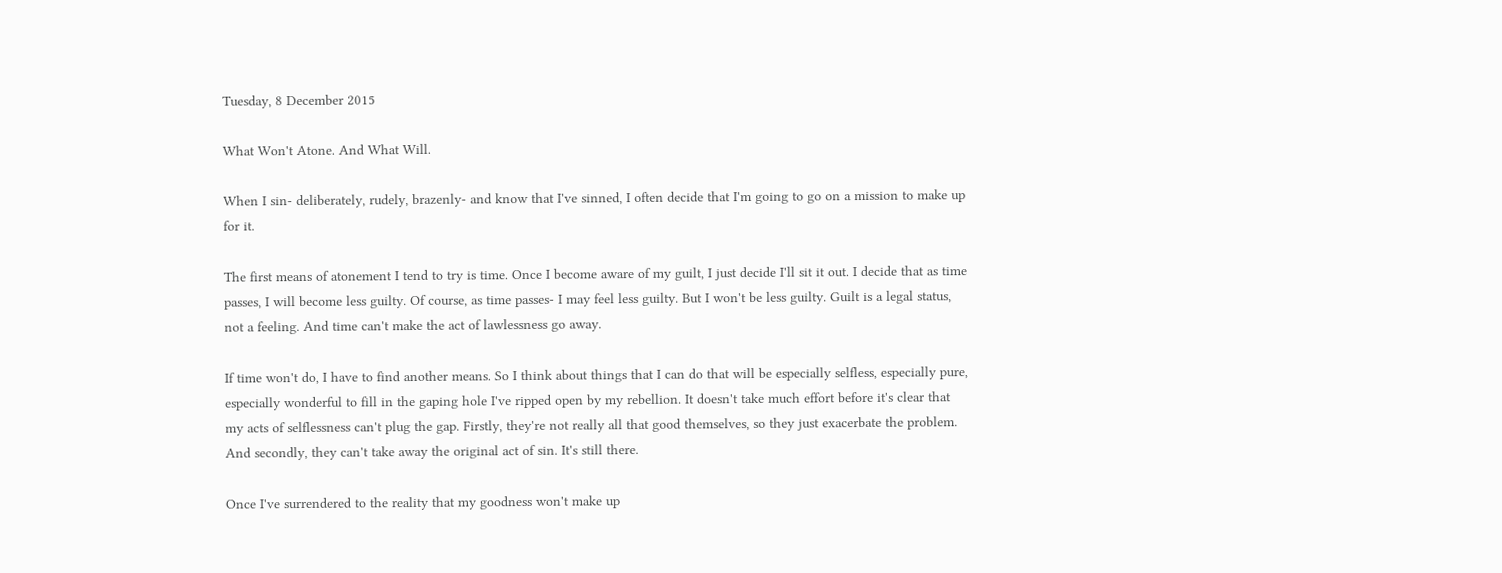Tuesday, 8 December 2015

What Won't Atone. And What Will.

When I sin- deliberately, rudely, brazenly- and know that I've sinned, I often decide that I'm going to go on a mission to make up for it.

The first means of atonement I tend to try is time. Once I become aware of my guilt, I just decide I'll sit it out. I decide that as time passes, I will become less guilty. Of course, as time passes- I may feel less guilty. But I won't be less guilty. Guilt is a legal status, not a feeling. And time can't make the act of lawlessness go away.

If time won't do, I have to find another means. So I think about things that I can do that will be especially selfless, especially pure, especially wonderful to fill in the gaping hole I've ripped open by my rebellion. It doesn't take much effort before it's clear that my acts of selflessness can't plug the gap. Firstly, they're not really all that good themselves, so they just exacerbate the problem. And secondly, they can't take away the original act of sin. It's still there.

Once I've surrendered to the reality that my goodness won't make up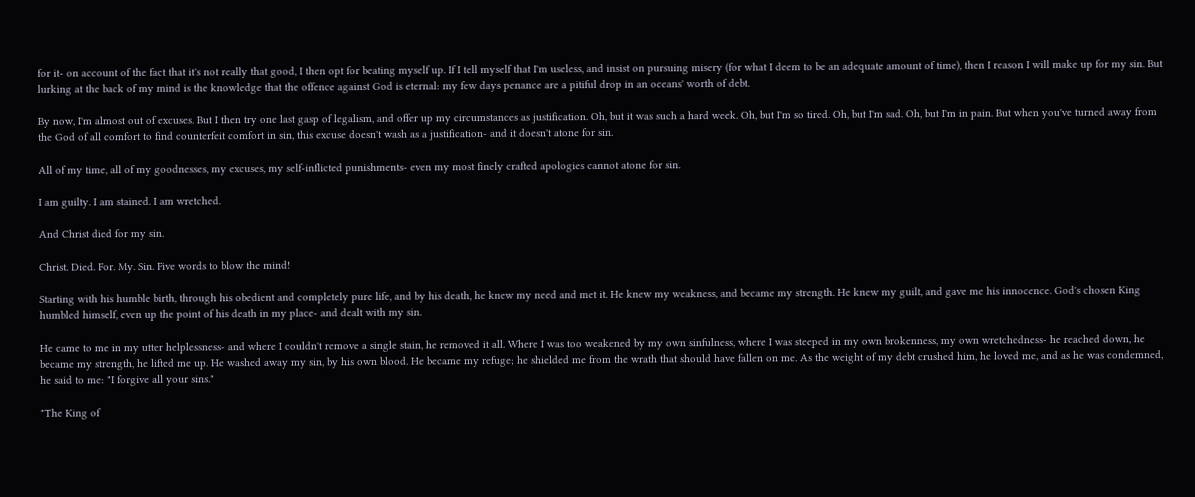for it- on account of the fact that it's not really that good, I then opt for beating myself up. If I tell myself that I'm useless, and insist on pursuing misery (for what I deem to be an adequate amount of time), then I reason I will make up for my sin. But lurking at the back of my mind is the knowledge that the offence against God is eternal: my few days penance are a pitiful drop in an oceans' worth of debt.

By now, I'm almost out of excuses. But I then try one last gasp of legalism, and offer up my circumstances as justification. Oh, but it was such a hard week. Oh, but I'm so tired. Oh, but I'm sad. Oh, but I'm in pain. But when you've turned away from the God of all comfort to find counterfeit comfort in sin, this excuse doesn't wash as a justification- and it doesn't atone for sin.

All of my time, all of my goodnesses, my excuses, my self-inflicted punishments- even my most finely crafted apologies cannot atone for sin.

I am guilty. I am stained. I am wretched.

And Christ died for my sin.

Christ. Died. For. My. Sin. Five words to blow the mind!

Starting with his humble birth, through his obedient and completely pure life, and by his death, he knew my need and met it. He knew my weakness, and became my strength. He knew my guilt, and gave me his innocence. God's chosen King humbled himself, even up the point of his death in my place- and dealt with my sin.

He came to me in my utter helplessness- and where I couldn't remove a single stain, he removed it all. Where I was too weakened by my own sinfulness, where I was steeped in my own brokenness, my own wretchedness- he reached down, he became my strength, he lifted me up. He washed away my sin, by his own blood. He became my refuge; he shielded me from the wrath that should have fallen on me. As the weight of my debt crushed him, he loved me, and as he was condemned, he said to me: "I forgive all your sins."

"The King of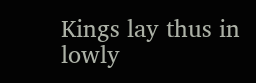Kings lay thus in lowly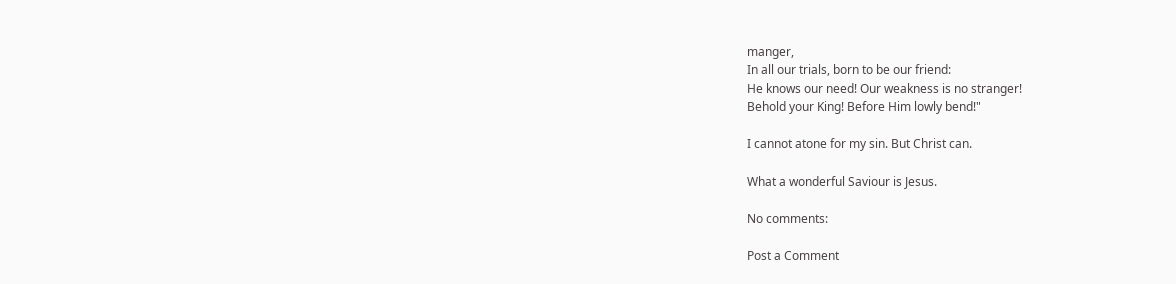manger,
In all our trials, born to be our friend:
He knows our need! Our weakness is no stranger!
Behold your King! Before Him lowly bend!"

I cannot atone for my sin. But Christ can.

What a wonderful Saviour is Jesus.

No comments:

Post a Comment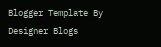Blogger Template By Designer Blogs